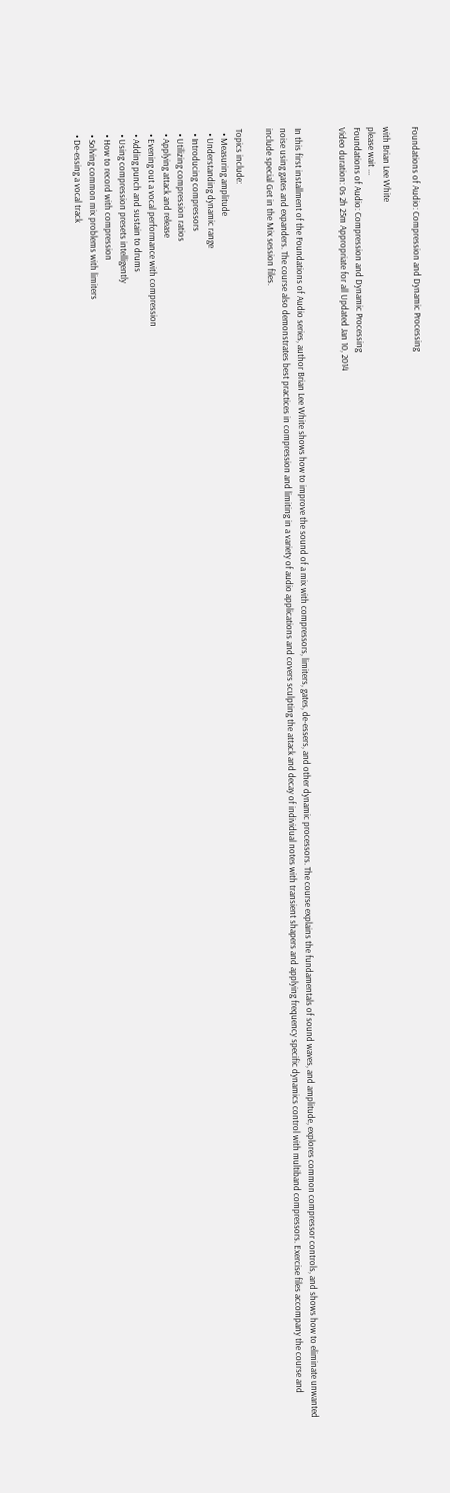Foundations of Audio: Compression and Dynamic Processing

with Brian Lee White
please wait ...
Foundations of Audio: Compression and Dynamic Processing
Video duration: 0s 2h 25m Appropriate for all Updated Jan 10, 2014


In this first installment of the Foundations of Audio series, author Brian Lee White shows how to improve the sound of a mix with compressors, limiters, gates, de-essers, and other dynamic processors. The course explains the fundamentals of sound waves, and amplitude, explores common compressor controls, and shows how to eliminate unwanted noise using gates and expanders. The course also demonstrates best practices in compression and limiting in a variety of audio applications and covers sculpting the attack and decay of individual notes with transient shapers and applying frequency specific dynamics control with multiband compressors. Exercise files accompany the course and include special Get in the Mix session files.

Topics include:
  • Measuring amplitude
  • Understanding dynamic range
  • Introducing compressors
  • Utilizing compression ratios
  • Applying attack and release
  • Evening out a vocal performance with compression
  • Adding punch and sustain to drums
  • Using compression presets intelligently
  • How to record with compression
  • Solving common mix problems with limiters
  • De-essing a vocal track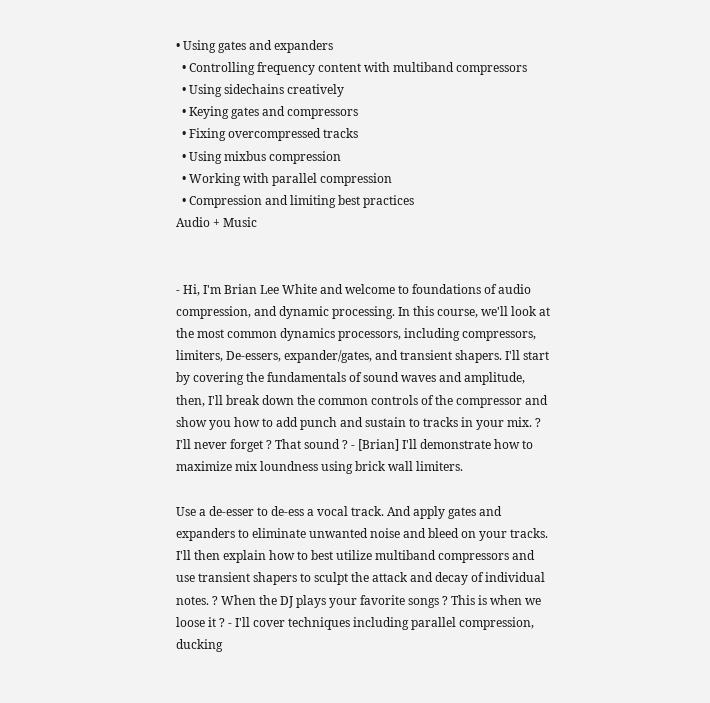• Using gates and expanders
  • Controlling frequency content with multiband compressors
  • Using sidechains creatively
  • Keying gates and compressors
  • Fixing overcompressed tracks
  • Using mixbus compression
  • Working with parallel compression
  • Compression and limiting best practices
Audio + Music


- Hi, I'm Brian Lee White and welcome to foundations of audio compression, and dynamic processing. In this course, we'll look at the most common dynamics processors, including compressors, limiters, De-essers, expander/gates, and transient shapers. I'll start by covering the fundamentals of sound waves and amplitude, then, I'll break down the common controls of the compressor and show you how to add punch and sustain to tracks in your mix. ? I'll never forget ? That sound ? - [Brian] I'll demonstrate how to maximize mix loundness using brick wall limiters.

Use a de-esser to de-ess a vocal track. And apply gates and expanders to eliminate unwanted noise and bleed on your tracks. I'll then explain how to best utilize multiband compressors and use transient shapers to sculpt the attack and decay of individual notes. ? When the DJ plays your favorite songs ? This is when we loose it ? - I'll cover techniques including parallel compression, ducking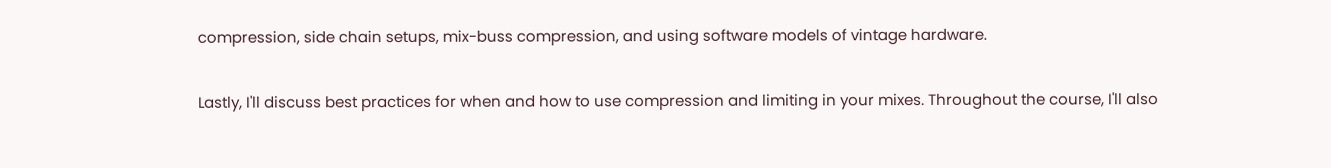compression, side chain setups, mix-buss compression, and using software models of vintage hardware.

Lastly, I'll discuss best practices for when and how to use compression and limiting in your mixes. Throughout the course, I'll also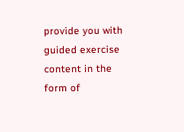provide you with guided exercise content in the form of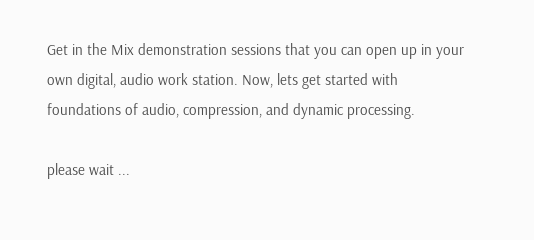Get in the Mix demonstration sessions that you can open up in your own digital, audio work station. Now, lets get started with foundations of audio, compression, and dynamic processing.

please wait ...